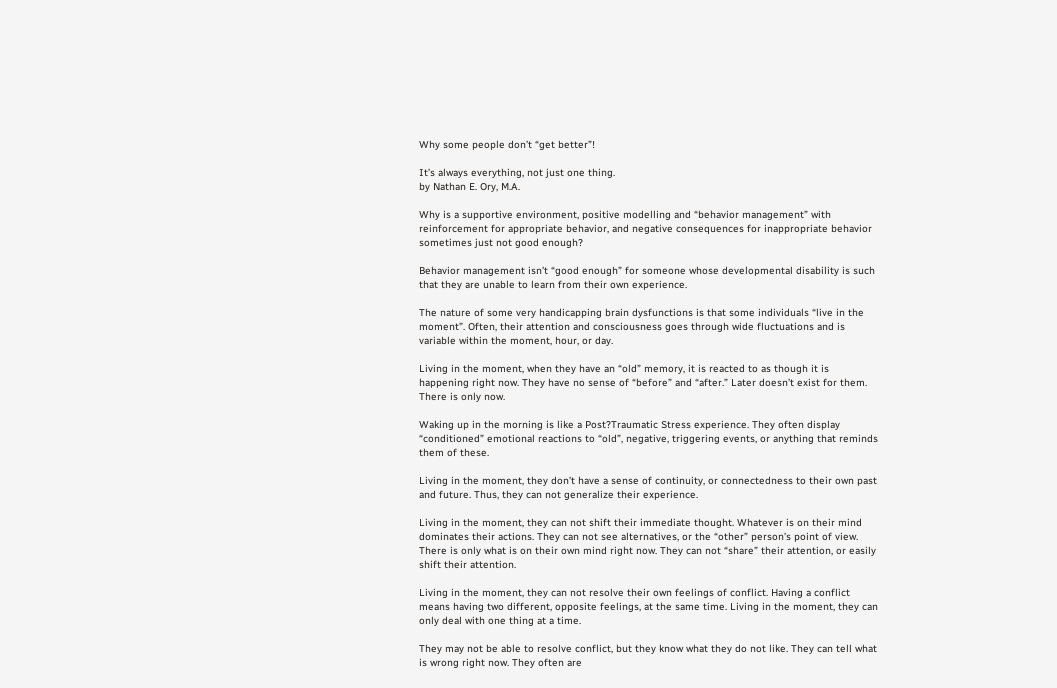Why some people don’t “get better”!

It’s always everything, not just one thing.
by Nathan E. Ory, M.A.

Why is a supportive environment, positive modelling and “behavior management” with reinforcement for appropriate behavior, and negative consequences for inappropriate behavior sometimes just not good enough?

Behavior management isn’t “good enough” for someone whose developmental disability is such that they are unable to learn from their own experience.

The nature of some very handicapping brain dysfunctions is that some individuals “live in the moment”. Often, their attention and consciousness goes through wide fluctuations and is variable within the moment, hour, or day.

Living in the moment, when they have an “old” memory, it is reacted to as though it is happening right now. They have no sense of “before” and “after.” Later doesn’t exist for them. There is only now.

Waking up in the morning is like a Post?Traumatic Stress experience. They often display “conditioned” emotional reactions to “old”, negative, triggering events, or anything that reminds them of these.

Living in the moment, they don’t have a sense of continuity, or connectedness to their own past and future. Thus, they can not generalize their experience.

Living in the moment, they can not shift their immediate thought. Whatever is on their mind dominates their actions. They can not see alternatives, or the “other” person’s point of view. There is only what is on their own mind right now. They can not “share” their attention, or easily shift their attention.

Living in the moment, they can not resolve their own feelings of conflict. Having a conflict means having two different, opposite feelings, at the same time. Living in the moment, they can only deal with one thing at a time.

They may not be able to resolve conflict, but they know what they do not like. They can tell what is wrong right now. They often are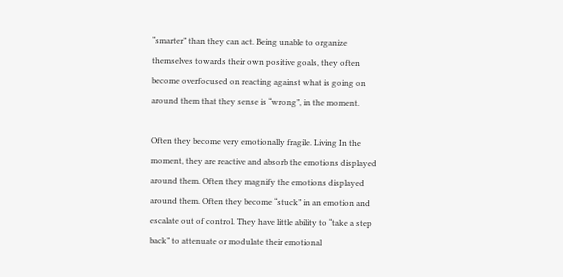“smarter” than they can act. Being unable to organize themselves towards their own positive goals, they often become overfocused on reacting against what is going on around them that they sense is “wrong”, in the moment.

Often they become very emotionally fragile. Living In the moment, they are reactive and absorb the emotions displayed around them. Often they magnify the emotions displayed around them. Often they become “stuck” in an emotion and escalate out of control. They have little ability to “take a step back” to attenuate or modulate their emotional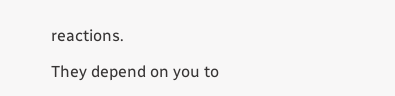reactions.

They depend on you to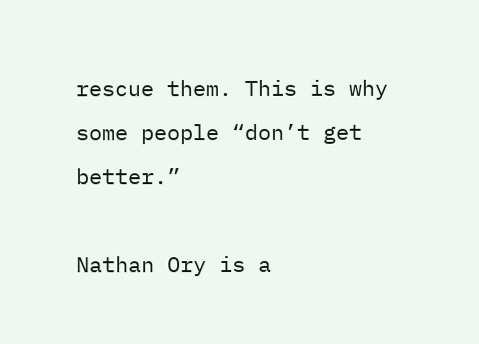rescue them. This is why some people “don’t get better.”

Nathan Ory is a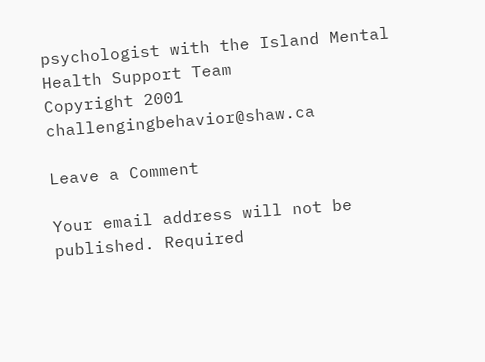psychologist with the Island Mental Health Support Team
Copyright 2001 challengingbehavior@shaw.ca

Leave a Comment

Your email address will not be published. Required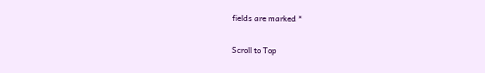fields are marked *

Scroll to Top